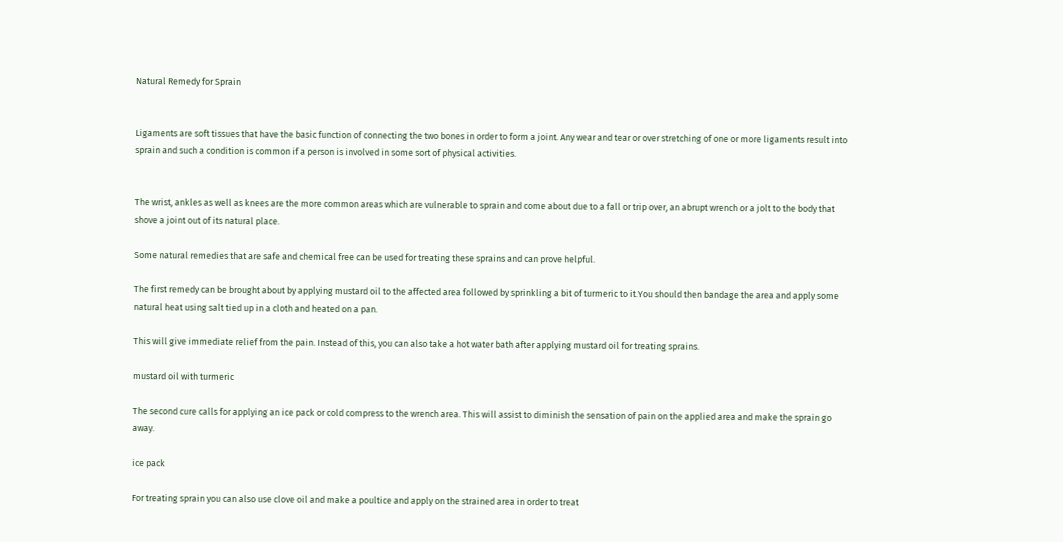Natural Remedy for Sprain


Ligaments are soft tissues that have the basic function of connecting the two bones in order to form a joint. Any wear and tear or over stretching of one or more ligaments result into sprain and such a condition is common if a person is involved in some sort of physical activities.


The wrist, ankles as well as knees are the more common areas which are vulnerable to sprain and come about due to a fall or trip over, an abrupt wrench or a jolt to the body that shove a joint out of its natural place.

Some natural remedies that are safe and chemical free can be used for treating these sprains and can prove helpful.

The first remedy can be brought about by applying mustard oil to the affected area followed by sprinkling a bit of turmeric to it.You should then bandage the area and apply some natural heat using salt tied up in a cloth and heated on a pan.

This will give immediate relief from the pain. Instead of this, you can also take a hot water bath after applying mustard oil for treating sprains.

mustard oil with turmeric

The second cure calls for applying an ice pack or cold compress to the wrench area. This will assist to diminish the sensation of pain on the applied area and make the sprain go away.

ice pack

For treating sprain you can also use clove oil and make a poultice and apply on the strained area in order to treat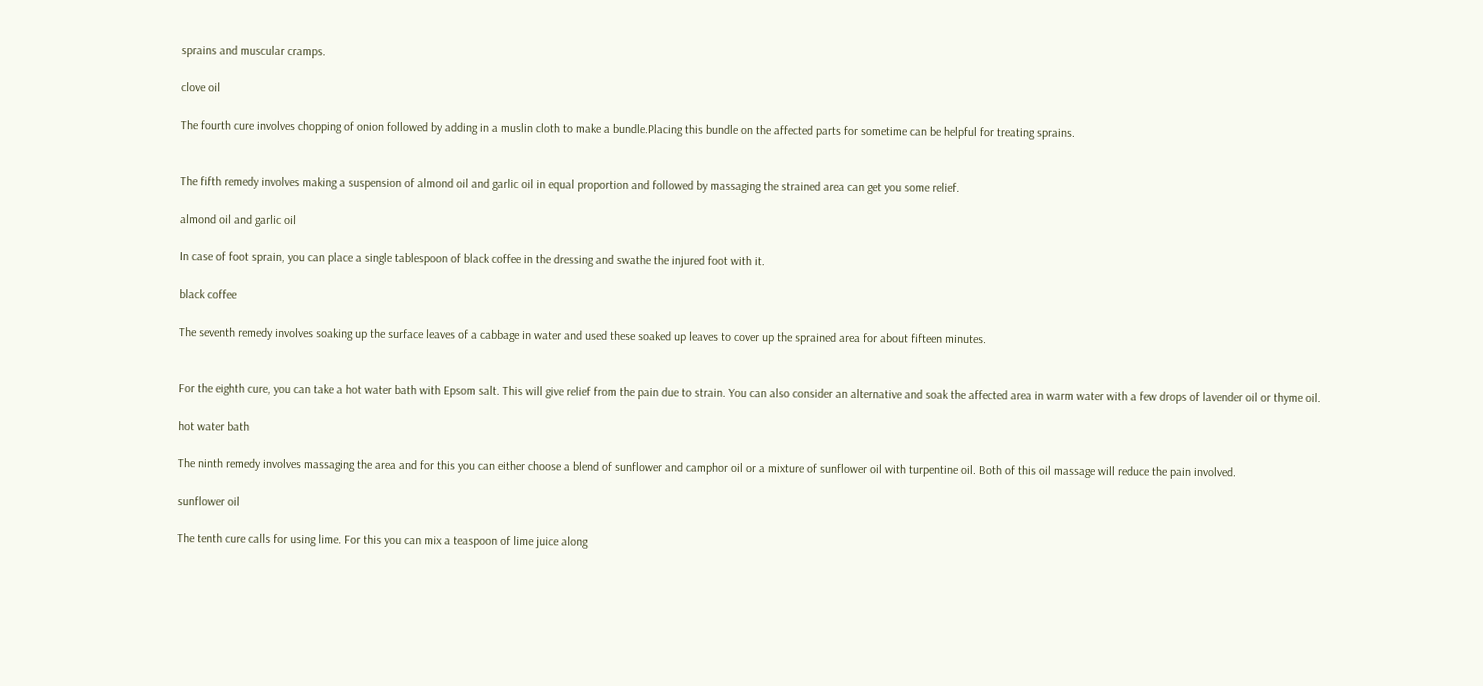sprains and muscular cramps.

clove oil

The fourth cure involves chopping of onion followed by adding in a muslin cloth to make a bundle.Placing this bundle on the affected parts for sometime can be helpful for treating sprains.


The fifth remedy involves making a suspension of almond oil and garlic oil in equal proportion and followed by massaging the strained area can get you some relief.

almond oil and garlic oil

In case of foot sprain, you can place a single tablespoon of black coffee in the dressing and swathe the injured foot with it.

black coffee

The seventh remedy involves soaking up the surface leaves of a cabbage in water and used these soaked up leaves to cover up the sprained area for about fifteen minutes.


For the eighth cure, you can take a hot water bath with Epsom salt. This will give relief from the pain due to strain. You can also consider an alternative and soak the affected area in warm water with a few drops of lavender oil or thyme oil.

hot water bath

The ninth remedy involves massaging the area and for this you can either choose a blend of sunflower and camphor oil or a mixture of sunflower oil with turpentine oil. Both of this oil massage will reduce the pain involved.

sunflower oil

The tenth cure calls for using lime. For this you can mix a teaspoon of lime juice along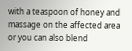with a teaspoon of honey and massage on the affected area or you can also blend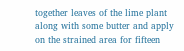together leaves of the lime plant along with some butter and apply on the strained area for fifteen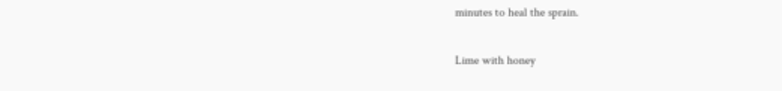minutes to heal the sprain.

Lime with honey